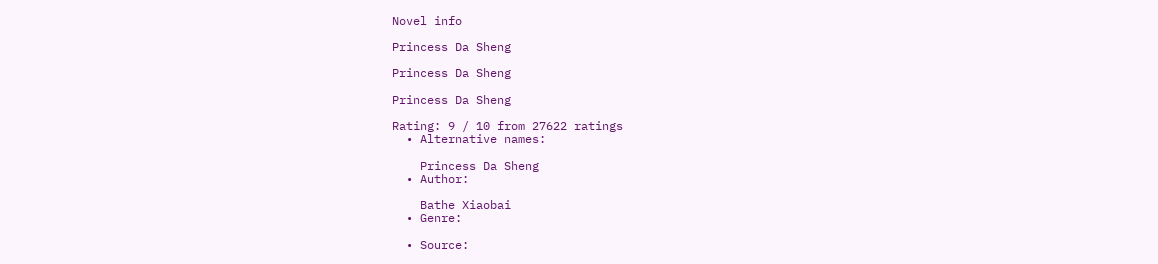Novel info

Princess Da Sheng

Princess Da Sheng

Princess Da Sheng

Rating: 9 / 10 from 27622 ratings
  • Alternative names:

    Princess Da Sheng
  • Author:

    Bathe Xiaobai
  • Genre:

  • Source: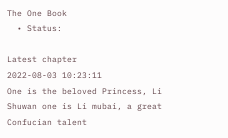The One Book
  • Status:

Latest chapter
2022-08-03 10:23:11
One is the beloved Princess, Li Shuwan one is Li mubai, a great Confucian talent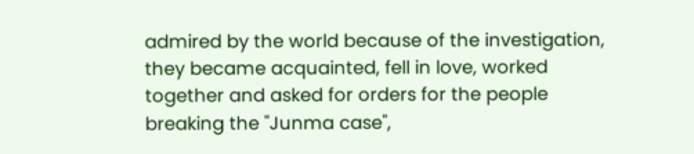admired by the world because of the investigation, they became acquainted, fell in love, worked together and asked for orders for the people breaking the "Junma case",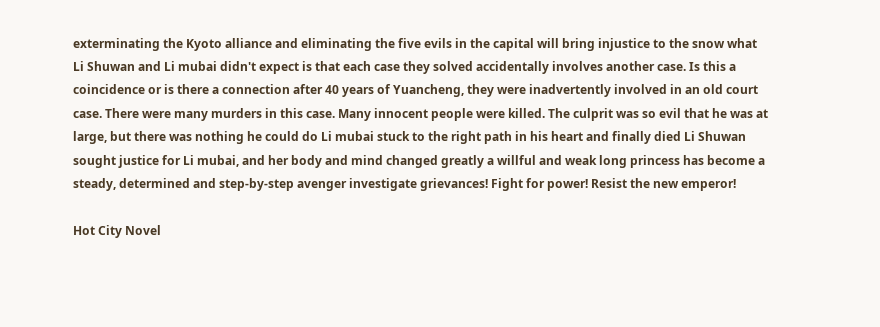exterminating the Kyoto alliance and eliminating the five evils in the capital will bring injustice to the snow what Li Shuwan and Li mubai didn't expect is that each case they solved accidentally involves another case. Is this a coincidence or is there a connection after 40 years of Yuancheng, they were inadvertently involved in an old court case. There were many murders in this case. Many innocent people were killed. The culprit was so evil that he was at large, but there was nothing he could do Li mubai stuck to the right path in his heart and finally died Li Shuwan sought justice for Li mubai, and her body and mind changed greatly a willful and weak long princess has become a steady, determined and step-by-step avenger investigate grievances! Fight for power! Resist the new emperor!

Hot City Novel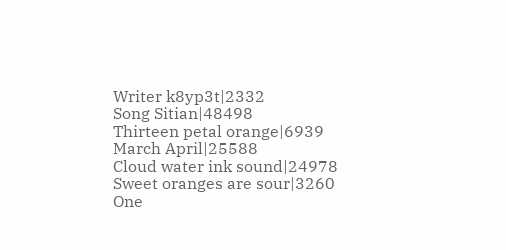Writer k8yp3t|2332
Song Sitian|48498
Thirteen petal orange|6939
March April|25588
Cloud water ink sound|24978
Sweet oranges are sour|3260
One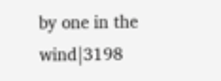by one in the wind|3198